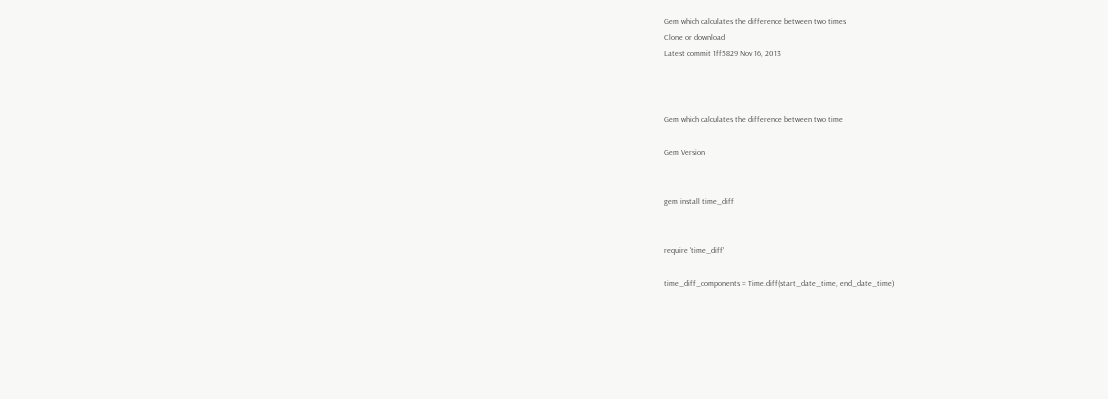Gem which calculates the difference between two times
Clone or download
Latest commit 1ff5829 Nov 16, 2013



Gem which calculates the difference between two time

Gem Version


gem install time_diff


require 'time_diff'

time_diff_components = Time.diff(start_date_time, end_date_time)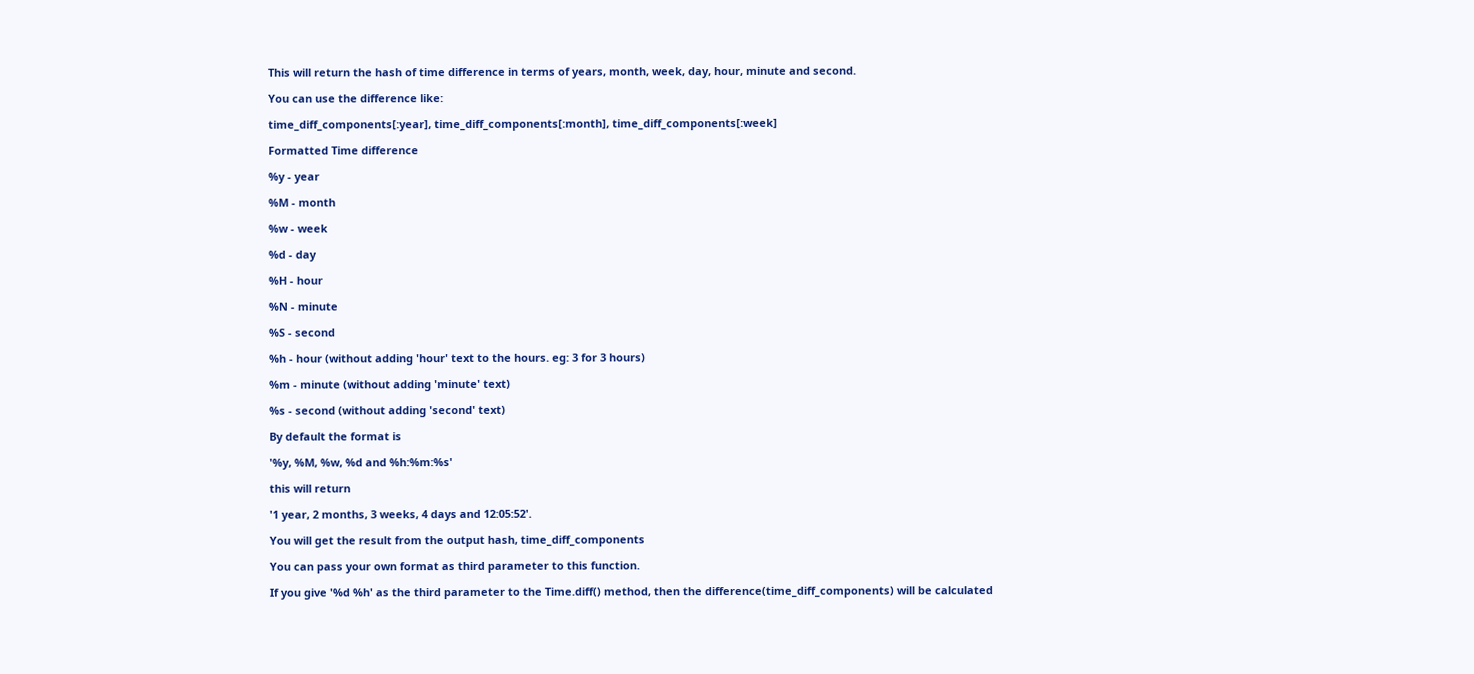This will return the hash of time difference in terms of years, month, week, day, hour, minute and second.

You can use the difference like:

time_diff_components[:year], time_diff_components[:month], time_diff_components[:week]

Formatted Time difference

%y - year

%M - month

%w - week

%d - day

%H - hour

%N - minute

%S - second

%h - hour (without adding 'hour' text to the hours. eg: 3 for 3 hours)

%m - minute (without adding 'minute' text)

%s - second (without adding 'second' text)

By default the format is

'%y, %M, %w, %d and %h:%m:%s'

this will return

'1 year, 2 months, 3 weeks, 4 days and 12:05:52'.

You will get the result from the output hash, time_diff_components

You can pass your own format as third parameter to this function.

If you give '%d %h' as the third parameter to the Time.diff() method, then the difference(time_diff_components) will be calculated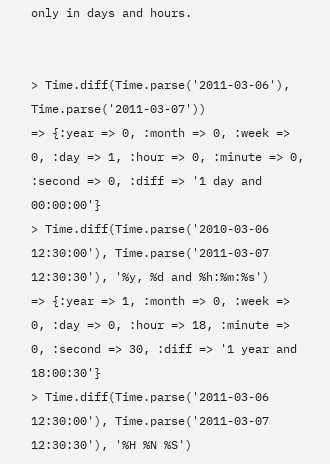only in days and hours.


> Time.diff(Time.parse('2011-03-06'), Time.parse('2011-03-07'))
=> {:year => 0, :month => 0, :week => 0, :day => 1, :hour => 0, :minute => 0, :second => 0, :diff => '1 day and 00:00:00'}
> Time.diff(Time.parse('2010-03-06 12:30:00'), Time.parse('2011-03-07 12:30:30'), '%y, %d and %h:%m:%s')
=> {:year => 1, :month => 0, :week => 0, :day => 0, :hour => 18, :minute => 0, :second => 30, :diff => '1 year and 18:00:30'}
> Time.diff(Time.parse('2011-03-06 12:30:00'), Time.parse('2011-03-07 12:30:30'), '%H %N %S')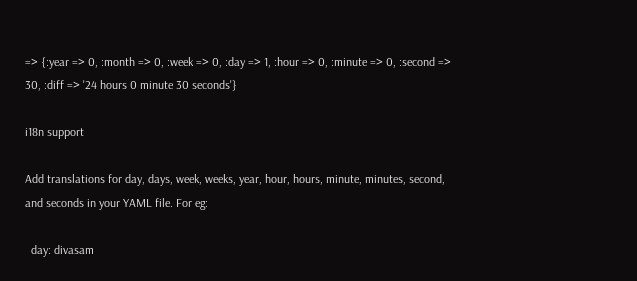=> {:year => 0, :month => 0, :week => 0, :day => 1, :hour => 0, :minute => 0, :second => 30, :diff => '24 hours 0 minute 30 seconds'}

i18n support

Add translations for day, days, week, weeks, year, hour, hours, minute, minutes, second, and seconds in your YAML file. For eg:

  day: divasam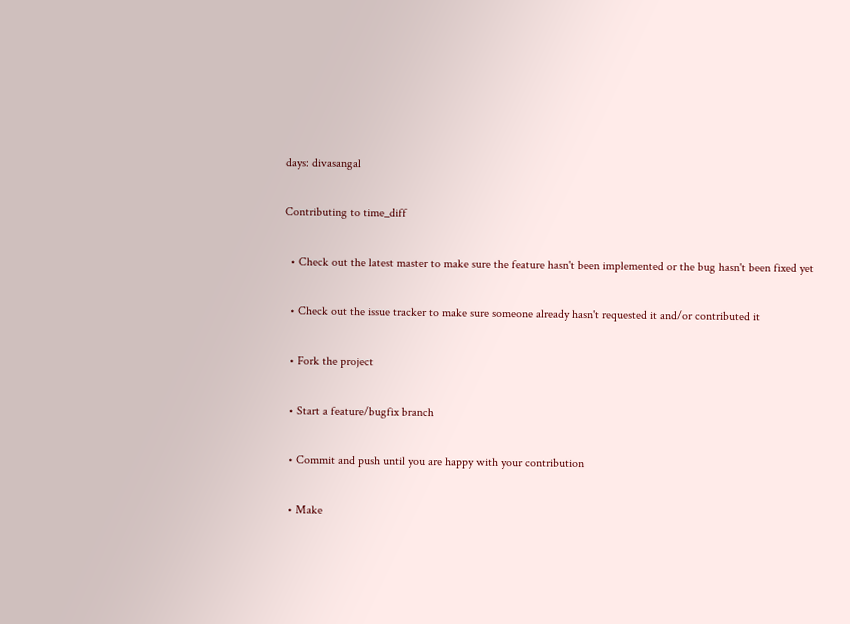days: divasangal

Contributing to time_diff

  • Check out the latest master to make sure the feature hasn't been implemented or the bug hasn't been fixed yet

  • Check out the issue tracker to make sure someone already hasn't requested it and/or contributed it

  • Fork the project

  • Start a feature/bugfix branch

  • Commit and push until you are happy with your contribution

  • Make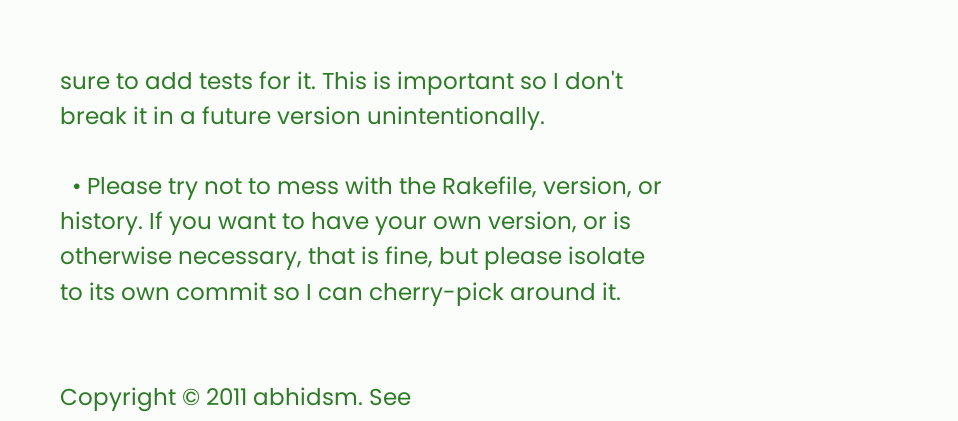sure to add tests for it. This is important so I don't break it in a future version unintentionally.

  • Please try not to mess with the Rakefile, version, or history. If you want to have your own version, or is otherwise necessary, that is fine, but please isolate to its own commit so I can cherry-pick around it.


Copyright © 2011 abhidsm. See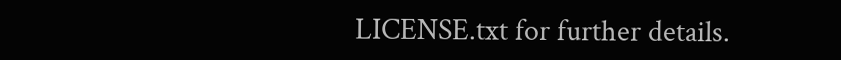LICENSE.txt for further details.